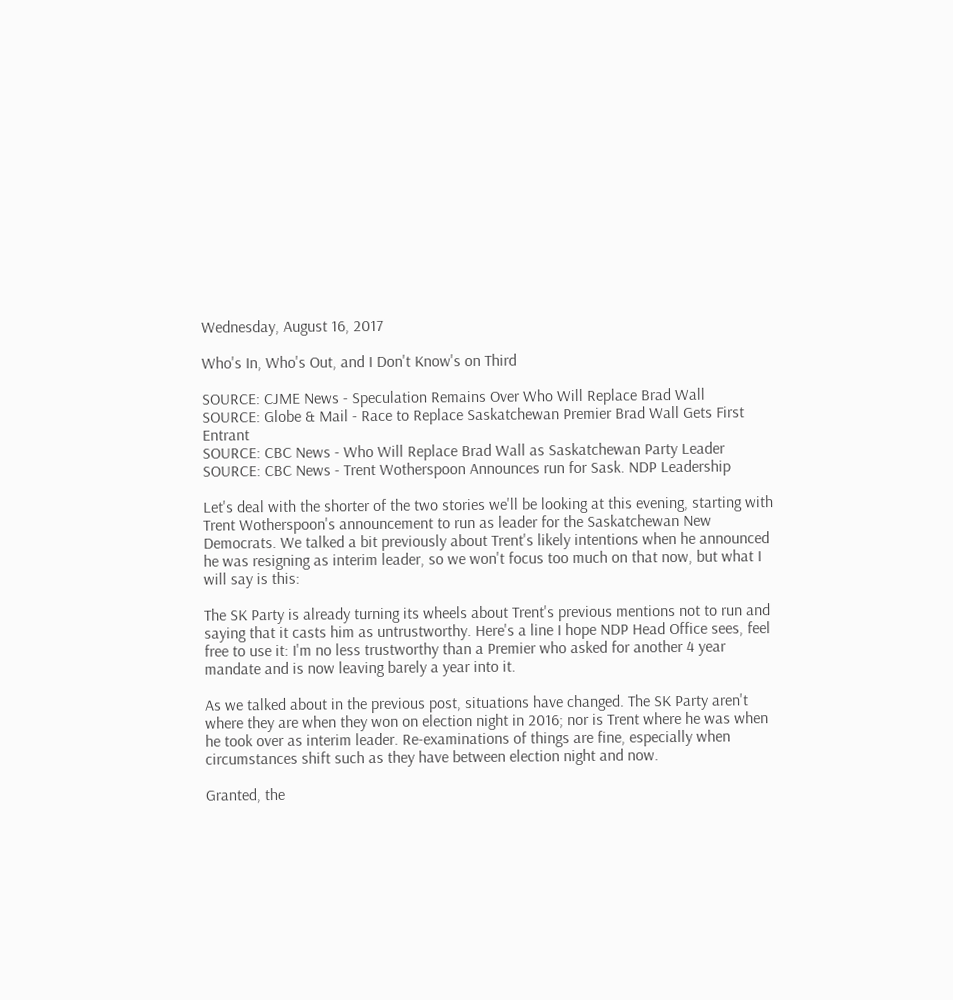Wednesday, August 16, 2017

Who's In, Who's Out, and I Don't Know's on Third

SOURCE: CJME News - Speculation Remains Over Who Will Replace Brad Wall
SOURCE: Globe & Mail - Race to Replace Saskatchewan Premier Brad Wall Gets First Entrant
SOURCE: CBC News - Who Will Replace Brad Wall as Saskatchewan Party Leader
SOURCE: CBC News - Trent Wotherspoon Announces run for Sask. NDP Leadership

Let's deal with the shorter of the two stories we'll be looking at this evening, starting with Trent Wotherspoon's announcement to run as leader for the Saskatchewan New Democrats. We talked a bit previously about Trent's likely intentions when he announced he was resigning as interim leader, so we won't focus too much on that now, but what I will say is this:

The SK Party is already turning its wheels about Trent's previous mentions not to run and saying that it casts him as untrustworthy. Here's a line I hope NDP Head Office sees, feel free to use it: I'm no less trustworthy than a Premier who asked for another 4 year mandate and is now leaving barely a year into it.

As we talked about in the previous post, situations have changed. The SK Party aren't where they are when they won on election night in 2016; nor is Trent where he was when he took over as interim leader. Re-examinations of things are fine, especially when circumstances shift such as they have between election night and now.

Granted, the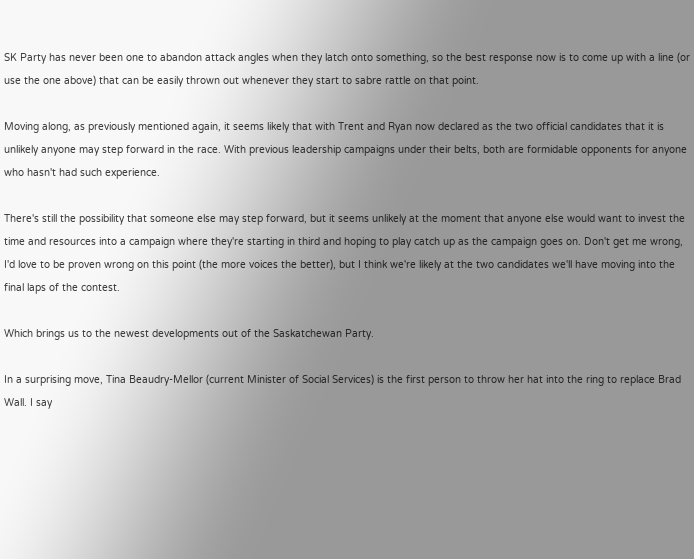SK Party has never been one to abandon attack angles when they latch onto something, so the best response now is to come up with a line (or use the one above) that can be easily thrown out whenever they start to sabre rattle on that point.

Moving along, as previously mentioned again, it seems likely that with Trent and Ryan now declared as the two official candidates that it is unlikely anyone may step forward in the race. With previous leadership campaigns under their belts, both are formidable opponents for anyone who hasn't had such experience.

There's still the possibility that someone else may step forward, but it seems unlikely at the moment that anyone else would want to invest the time and resources into a campaign where they're starting in third and hoping to play catch up as the campaign goes on. Don't get me wrong, I'd love to be proven wrong on this point (the more voices the better), but I think we're likely at the two candidates we'll have moving into the final laps of the contest.

Which brings us to the newest developments out of the Saskatchewan Party.

In a surprising move, Tina Beaudry-Mellor (current Minister of Social Services) is the first person to throw her hat into the ring to replace Brad Wall. I say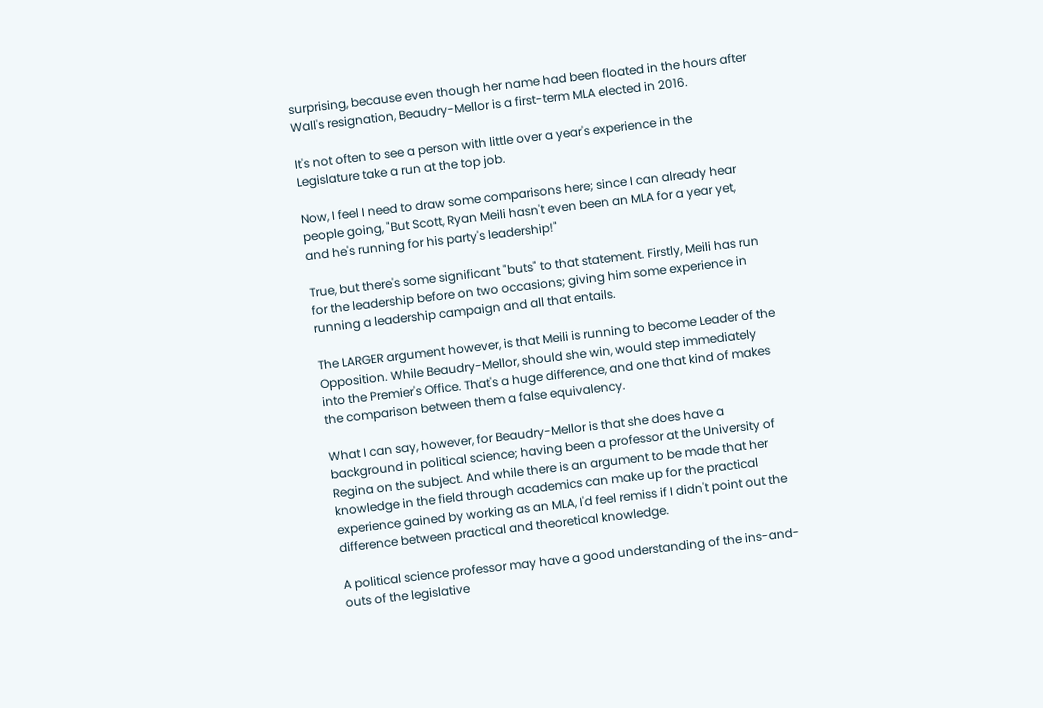surprising, because even though her name had been floated in the hours after Wall's resignation, Beaudry-Mellor is a first-term MLA elected in 2016.

It's not often to see a person with little over a year's experience in the Legislature take a run at the top job.

Now, I feel I need to draw some comparisons here; since I can already hear people going, "But Scott, Ryan Meili hasn't even been an MLA for a year yet, and he's running for his party's leadership!"

True, but there's some significant "buts" to that statement. Firstly, Meili has run for the leadership before on two occasions; giving him some experience in running a leadership campaign and all that entails.

The LARGER argument however, is that Meili is running to become Leader of the Opposition. While Beaudry-Mellor, should she win, would step immediately into the Premier's Office. That's a huge difference, and one that kind of makes the comparison between them a false equivalency.

What I can say, however, for Beaudry-Mellor is that she does have a background in political science; having been a professor at the University of Regina on the subject. And while there is an argument to be made that her knowledge in the field through academics can make up for the practical experience gained by working as an MLA, I'd feel remiss if I didn't point out the difference between practical and theoretical knowledge.

A political science professor may have a good understanding of the ins-and-outs of the legislative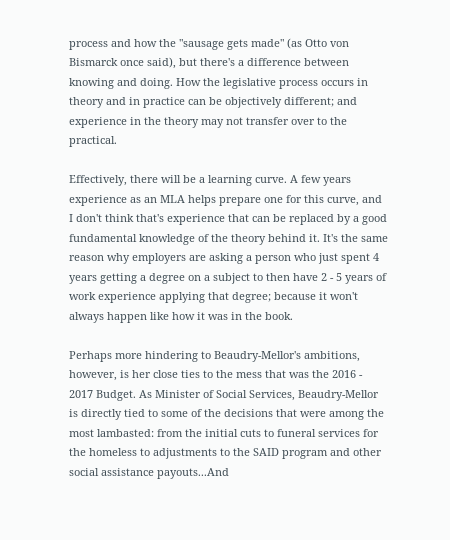process and how the "sausage gets made" (as Otto von Bismarck once said), but there's a difference between knowing and doing. How the legislative process occurs in theory and in practice can be objectively different; and experience in the theory may not transfer over to the practical.

Effectively, there will be a learning curve. A few years experience as an MLA helps prepare one for this curve, and I don't think that's experience that can be replaced by a good fundamental knowledge of the theory behind it. It's the same reason why employers are asking a person who just spent 4 years getting a degree on a subject to then have 2 - 5 years of work experience applying that degree; because it won't always happen like how it was in the book.

Perhaps more hindering to Beaudry-Mellor's ambitions, however, is her close ties to the mess that was the 2016 - 2017 Budget. As Minister of Social Services, Beaudry-Mellor is directly tied to some of the decisions that were among the most lambasted: from the initial cuts to funeral services for the homeless to adjustments to the SAID program and other social assistance payouts...And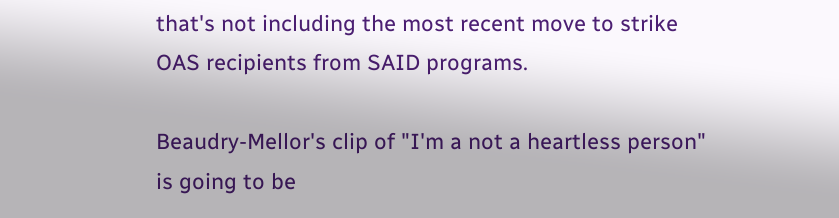that's not including the most recent move to strike OAS recipients from SAID programs.

Beaudry-Mellor's clip of "I'm a not a heartless person" is going to be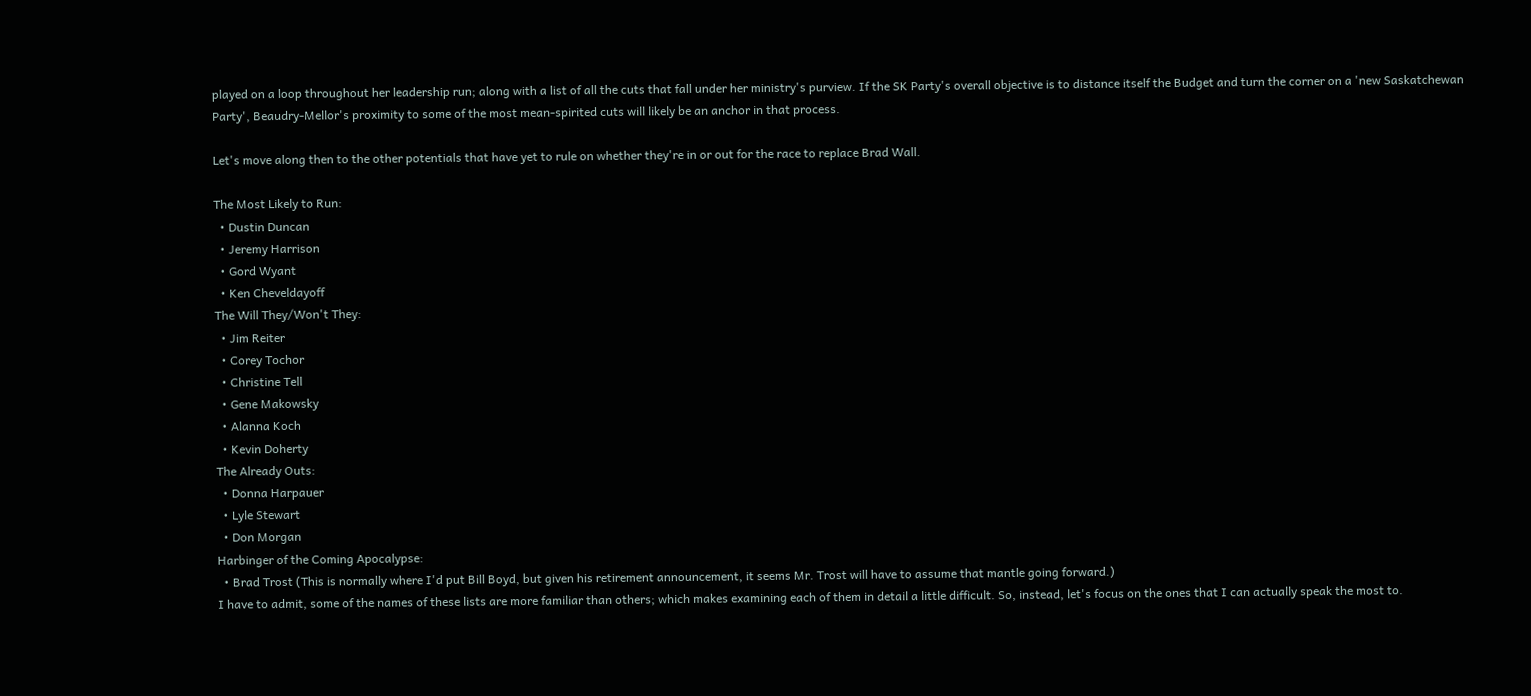played on a loop throughout her leadership run; along with a list of all the cuts that fall under her ministry's purview. If the SK Party's overall objective is to distance itself the Budget and turn the corner on a 'new Saskatchewan Party', Beaudry-Mellor's proximity to some of the most mean-spirited cuts will likely be an anchor in that process.

Let's move along then to the other potentials that have yet to rule on whether they're in or out for the race to replace Brad Wall.

The Most Likely to Run:
  • Dustin Duncan
  • Jeremy Harrison
  • Gord Wyant
  • Ken Cheveldayoff
The Will They/Won't They:
  • Jim Reiter
  • Corey Tochor
  • Christine Tell
  • Gene Makowsky
  • Alanna Koch
  • Kevin Doherty
The Already Outs:
  • Donna Harpauer
  • Lyle Stewart
  • Don Morgan
Harbinger of the Coming Apocalypse:
  • Brad Trost (This is normally where I'd put Bill Boyd, but given his retirement announcement, it seems Mr. Trost will have to assume that mantle going forward.)
I have to admit, some of the names of these lists are more familiar than others; which makes examining each of them in detail a little difficult. So, instead, let's focus on the ones that I can actually speak the most to.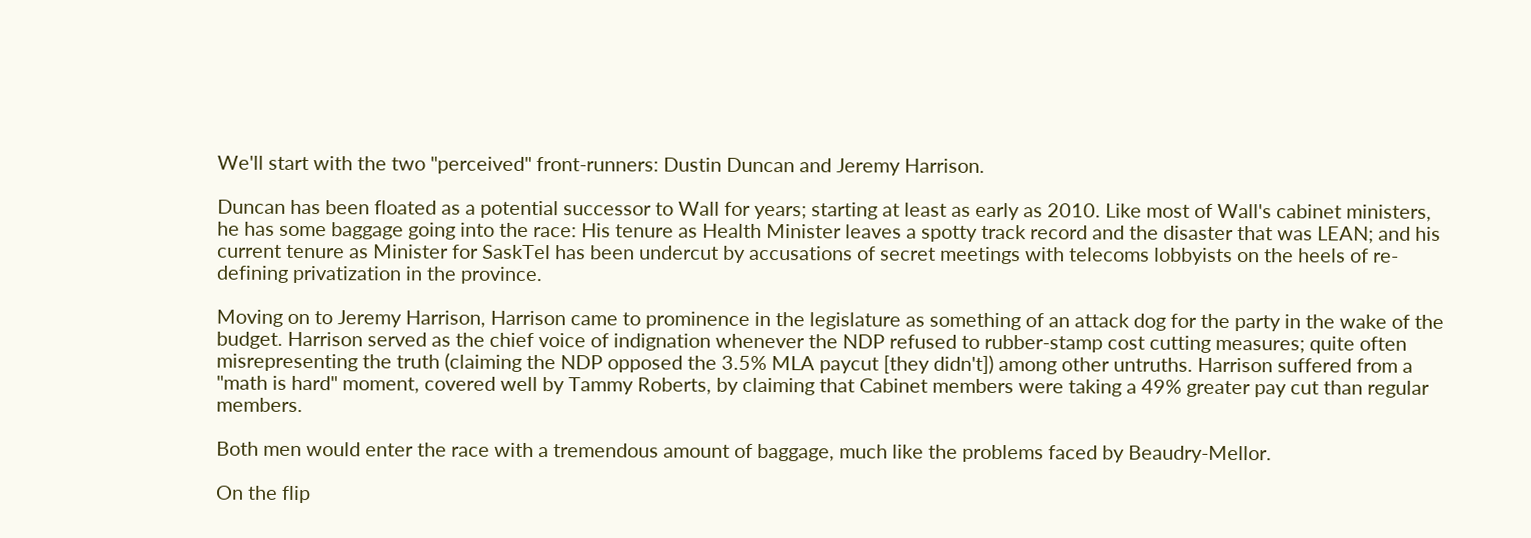We'll start with the two "perceived" front-runners: Dustin Duncan and Jeremy Harrison.

Duncan has been floated as a potential successor to Wall for years; starting at least as early as 2010. Like most of Wall's cabinet ministers, he has some baggage going into the race: His tenure as Health Minister leaves a spotty track record and the disaster that was LEAN; and his current tenure as Minister for SaskTel has been undercut by accusations of secret meetings with telecoms lobbyists on the heels of re-defining privatization in the province.

Moving on to Jeremy Harrison, Harrison came to prominence in the legislature as something of an attack dog for the party in the wake of the budget. Harrison served as the chief voice of indignation whenever the NDP refused to rubber-stamp cost cutting measures; quite often misrepresenting the truth (claiming the NDP opposed the 3.5% MLA paycut [they didn't]) among other untruths. Harrison suffered from a "math is hard" moment, covered well by Tammy Roberts, by claiming that Cabinet members were taking a 49% greater pay cut than regular members.

Both men would enter the race with a tremendous amount of baggage, much like the problems faced by Beaudry-Mellor.

On the flip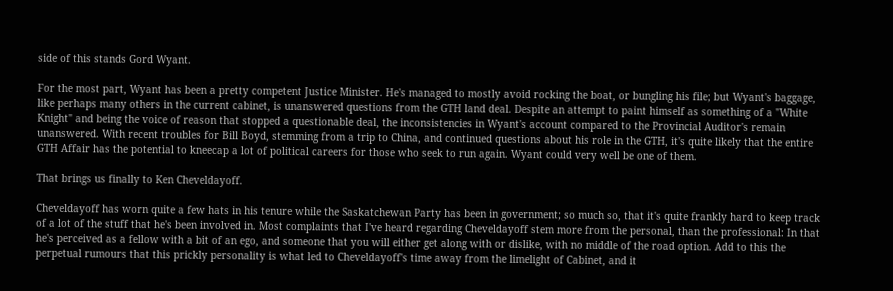side of this stands Gord Wyant.

For the most part, Wyant has been a pretty competent Justice Minister. He's managed to mostly avoid rocking the boat, or bungling his file; but Wyant's baggage, like perhaps many others in the current cabinet, is unanswered questions from the GTH land deal. Despite an attempt to paint himself as something of a "White Knight" and being the voice of reason that stopped a questionable deal, the inconsistencies in Wyant's account compared to the Provincial Auditor's remain unanswered. With recent troubles for Bill Boyd, stemming from a trip to China, and continued questions about his role in the GTH, it's quite likely that the entire GTH Affair has the potential to kneecap a lot of political careers for those who seek to run again. Wyant could very well be one of them.

That brings us finally to Ken Cheveldayoff.

Cheveldayoff has worn quite a few hats in his tenure while the Saskatchewan Party has been in government; so much so, that it's quite frankly hard to keep track of a lot of the stuff that he's been involved in. Most complaints that I've heard regarding Cheveldayoff stem more from the personal, than the professional: In that he's perceived as a fellow with a bit of an ego, and someone that you will either get along with or dislike, with no middle of the road option. Add to this the perpetual rumours that this prickly personality is what led to Cheveldayoff's time away from the limelight of Cabinet, and it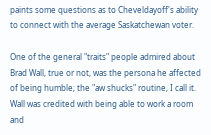paints some questions as to Cheveldayoff's ability to connect with the average Saskatchewan voter.

One of the general "traits" people admired about Brad Wall, true or not, was the persona he affected of being humble; the "aw shucks" routine, I call it. Wall was credited with being able to work a room and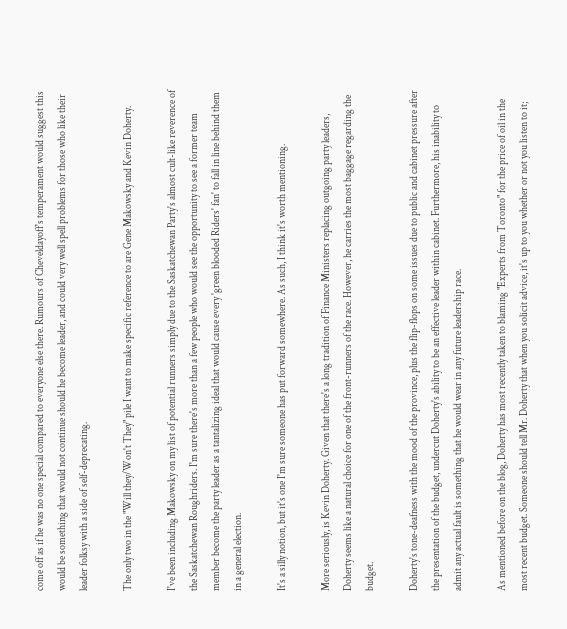come off as if he was no one special compared to everyone else there. Rumours of Cheveldayoff's temperament would suggest this would be something that would not continue should he become leader, and could very well spell problems for those who like their leader folksy with a side of self-deprecating.

The only two in the "Will they/Won't They" pile I want to make specific reference to are Gene Makowsky and Kevin Doherty.

I've been including Makowsky on my list of potential runners simply due to the Saskatchewan Party's almost cult-like reverence of the Saskatchewan Roughriders. I'm sure there's more than a few people who would see the opportunity to see a former team member become the party leader as a tantalizing ideal that would cause every 'green blooded Riders' fan' to fall in line behind them in a general election.

It's a silly notion, but it's one I'm sure someone has put forward somewhere. As such, I think it's worth mentioning.

More seriously, is Kevin Doherty. Given that there's a long tradition of Finance Ministers replacing outgoing party leaders, Doherty seems like a natural choice for one of the front-runners of the race. However, he carries the most baggage regarding the budget.

Doherty's tone-deafness with the mood of the province, plus the flip-flops on some issues due to public and cabinet pressure after the presentation of the budget, undercut Doherty's ability to be an effective leader within cabinet. Furthermore, his inability to admit any actual fault is something that he would wear in any future leadership race.

As mentioned before on the blog, Doherty has most recently taken to blaming "Experts from Toronto" for the price of oil in the most recent budget. Someone should tell Mr. Doherty that when you solicit advice, it's up to you whether or not you listen to it;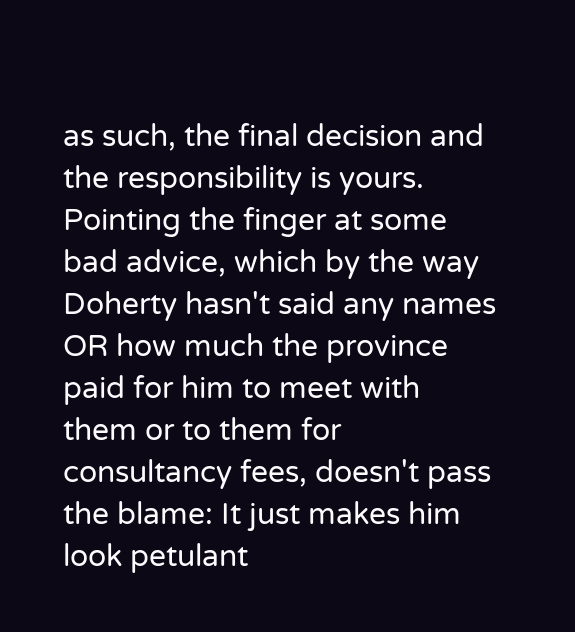as such, the final decision and the responsibility is yours. Pointing the finger at some bad advice, which by the way Doherty hasn't said any names OR how much the province paid for him to meet with them or to them for consultancy fees, doesn't pass the blame: It just makes him look petulant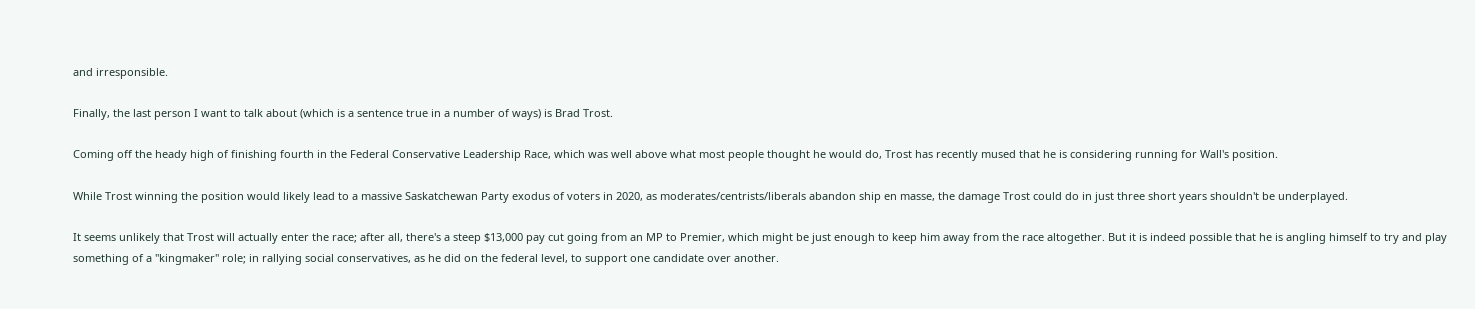and irresponsible.

Finally, the last person I want to talk about (which is a sentence true in a number of ways) is Brad Trost.

Coming off the heady high of finishing fourth in the Federal Conservative Leadership Race, which was well above what most people thought he would do, Trost has recently mused that he is considering running for Wall's position.

While Trost winning the position would likely lead to a massive Saskatchewan Party exodus of voters in 2020, as moderates/centrists/liberals abandon ship en masse, the damage Trost could do in just three short years shouldn't be underplayed.

It seems unlikely that Trost will actually enter the race; after all, there's a steep $13,000 pay cut going from an MP to Premier, which might be just enough to keep him away from the race altogether. But it is indeed possible that he is angling himself to try and play something of a "kingmaker" role; in rallying social conservatives, as he did on the federal level, to support one candidate over another.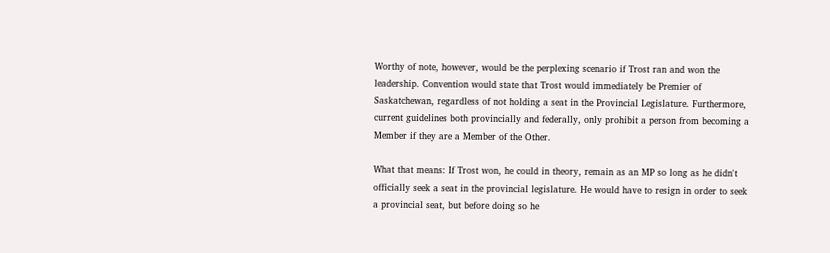Worthy of note, however, would be the perplexing scenario if Trost ran and won the leadership. Convention would state that Trost would immediately be Premier of Saskatchewan, regardless of not holding a seat in the Provincial Legislature. Furthermore, current guidelines both provincially and federally, only prohibit a person from becoming a Member if they are a Member of the Other.

What that means: If Trost won, he could in theory, remain as an MP so long as he didn't officially seek a seat in the provincial legislature. He would have to resign in order to seek a provincial seat, but before doing so he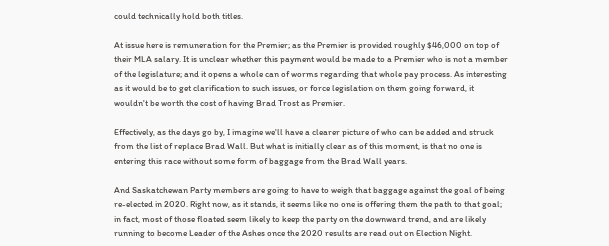could technically hold both titles.

At issue here is remuneration for the Premier; as the Premier is provided roughly $46,000 on top of their MLA salary. It is unclear whether this payment would be made to a Premier who is not a member of the legislature; and it opens a whole can of worms regarding that whole pay process. As interesting as it would be to get clarification to such issues, or force legislation on them going forward, it wouldn't be worth the cost of having Brad Trost as Premier.

Effectively, as the days go by, I imagine we'll have a clearer picture of who can be added and struck from the list of replace Brad Wall. But what is initially clear as of this moment, is that no one is entering this race without some form of baggage from the Brad Wall years.

And Saskatchewan Party members are going to have to weigh that baggage against the goal of being re-elected in 2020. Right now, as it stands, it seems like no one is offering them the path to that goal; in fact, most of those floated seem likely to keep the party on the downward trend, and are likely running to become Leader of the Ashes once the 2020 results are read out on Election Night.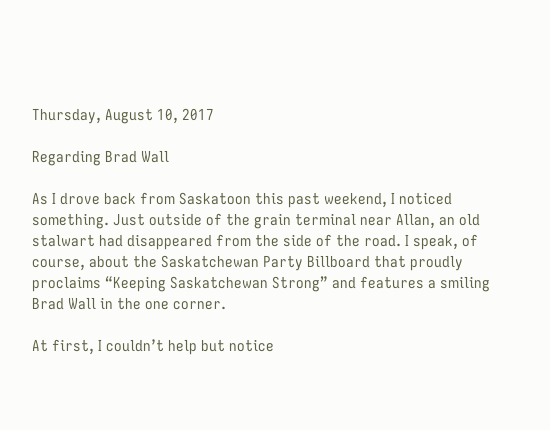Thursday, August 10, 2017

Regarding Brad Wall

As I drove back from Saskatoon this past weekend, I noticed something. Just outside of the grain terminal near Allan, an old stalwart had disappeared from the side of the road. I speak, of course, about the Saskatchewan Party Billboard that proudly proclaims “Keeping Saskatchewan Strong” and features a smiling Brad Wall in the one corner.

At first, I couldn’t help but notice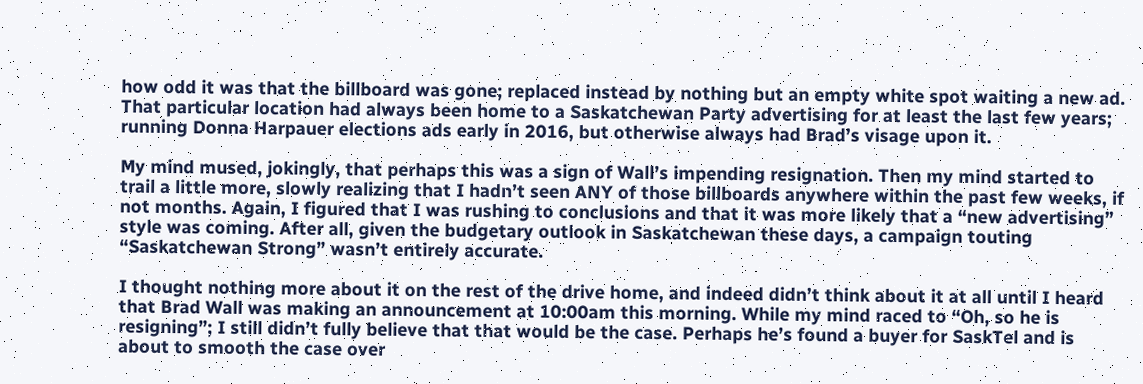how odd it was that the billboard was gone; replaced instead by nothing but an empty white spot waiting a new ad. That particular location had always been home to a Saskatchewan Party advertising for at least the last few years; running Donna Harpauer elections ads early in 2016, but otherwise always had Brad’s visage upon it.

My mind mused, jokingly, that perhaps this was a sign of Wall’s impending resignation. Then my mind started to trail a little more, slowly realizing that I hadn’t seen ANY of those billboards anywhere within the past few weeks, if not months. Again, I figured that I was rushing to conclusions and that it was more likely that a “new advertising” style was coming. After all, given the budgetary outlook in Saskatchewan these days, a campaign touting “Saskatchewan Strong” wasn’t entirely accurate.

I thought nothing more about it on the rest of the drive home, and indeed didn’t think about it at all until I heard that Brad Wall was making an announcement at 10:00am this morning. While my mind raced to “Oh, so he is resigning”; I still didn’t fully believe that that would be the case. Perhaps he’s found a buyer for SaskTel and is about to smooth the case over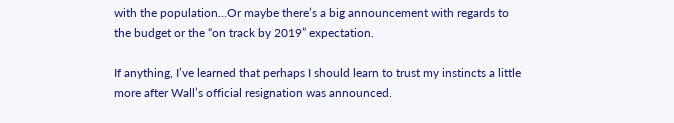with the population…Or maybe there’s a big announcement with regards to the budget or the “on track by 2019” expectation.

If anything, I’ve learned that perhaps I should learn to trust my instincts a little more after Wall’s official resignation was announced.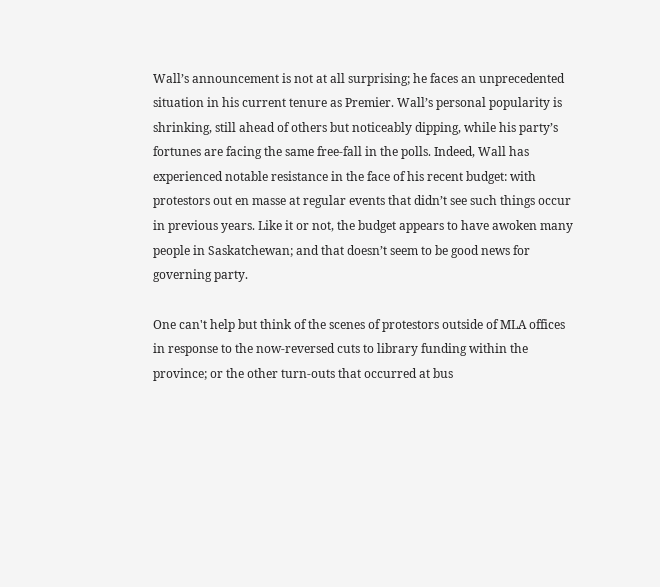Wall’s announcement is not at all surprising; he faces an unprecedented situation in his current tenure as Premier. Wall’s personal popularity is shrinking, still ahead of others but noticeably dipping, while his party’s fortunes are facing the same free-fall in the polls. Indeed, Wall has experienced notable resistance in the face of his recent budget: with protestors out en masse at regular events that didn’t see such things occur in previous years. Like it or not, the budget appears to have awoken many people in Saskatchewan; and that doesn’t seem to be good news for governing party.

One can't help but think of the scenes of protestors outside of MLA offices in response to the now-reversed cuts to library funding within the province; or the other turn-outs that occurred at bus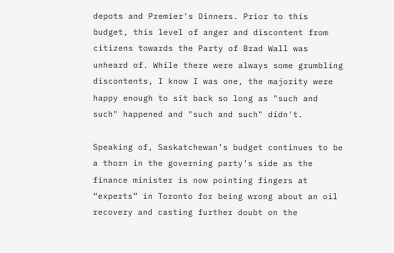depots and Premier's Dinners. Prior to this budget, this level of anger and discontent from citizens towards the Party of Brad Wall was unheard of. While there were always some grumbling discontents, I know I was one, the majority were happy enough to sit back so long as "such and such" happened and "such and such" didn't.

Speaking of, Saskatchewan’s budget continues to be a thorn in the governing party’s side as the finance minister is now pointing fingers at “experts” in Toronto for being wrong about an oil recovery and casting further doubt on the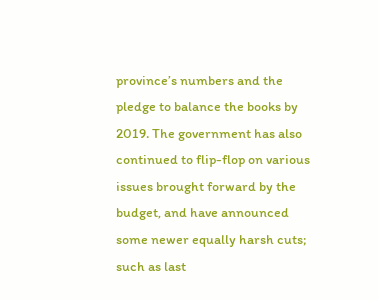province’s numbers and the pledge to balance the books by 2019. The government has also continued to flip-flop on various issues brought forward by the budget, and have announced some newer equally harsh cuts; such as last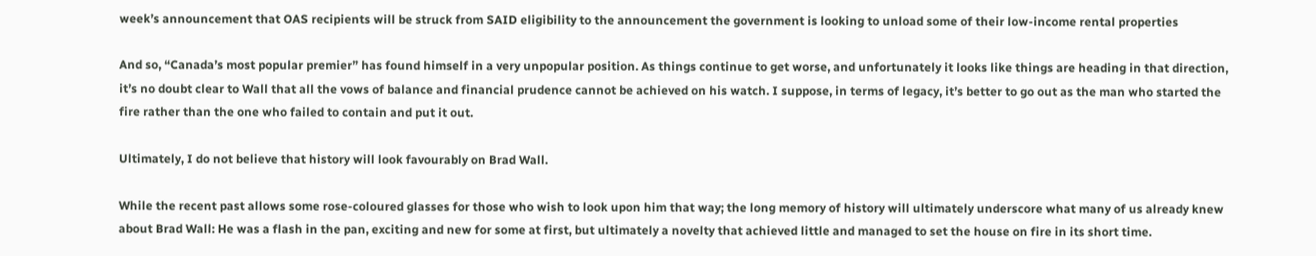week’s announcement that OAS recipients will be struck from SAID eligibility to the announcement the government is looking to unload some of their low-income rental properties

And so, “Canada’s most popular premier” has found himself in a very unpopular position. As things continue to get worse, and unfortunately it looks like things are heading in that direction, it’s no doubt clear to Wall that all the vows of balance and financial prudence cannot be achieved on his watch. I suppose, in terms of legacy, it’s better to go out as the man who started the fire rather than the one who failed to contain and put it out.

Ultimately, I do not believe that history will look favourably on Brad Wall.

While the recent past allows some rose-coloured glasses for those who wish to look upon him that way; the long memory of history will ultimately underscore what many of us already knew about Brad Wall: He was a flash in the pan, exciting and new for some at first, but ultimately a novelty that achieved little and managed to set the house on fire in its short time.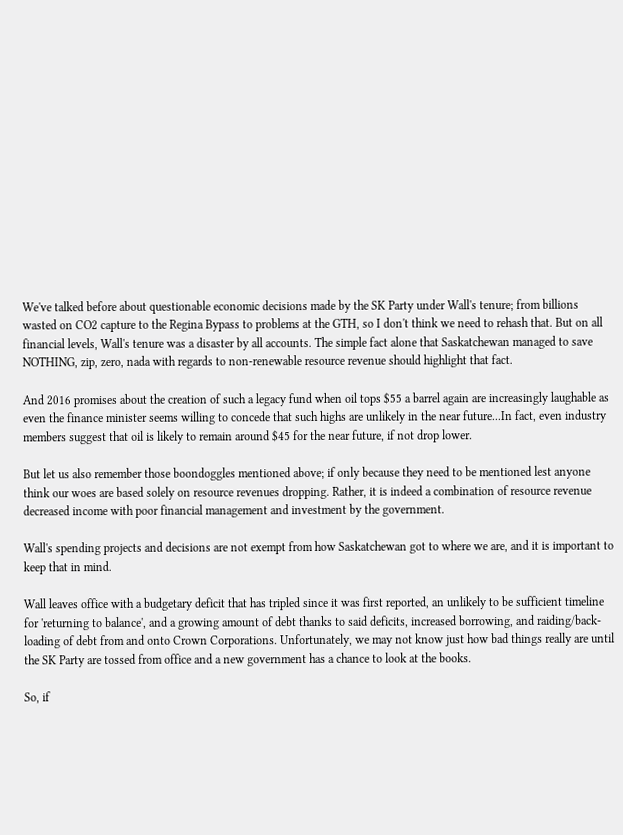We've talked before about questionable economic decisions made by the SK Party under Wall's tenure; from billions wasted on CO2 capture to the Regina Bypass to problems at the GTH, so I don't think we need to rehash that. But on all financial levels, Wall's tenure was a disaster by all accounts. The simple fact alone that Saskatchewan managed to save NOTHING, zip, zero, nada with regards to non-renewable resource revenue should highlight that fact.

And 2016 promises about the creation of such a legacy fund when oil tops $55 a barrel again are increasingly laughable as even the finance minister seems willing to concede that such highs are unlikely in the near future...In fact, even industry members suggest that oil is likely to remain around $45 for the near future, if not drop lower.

But let us also remember those boondoggles mentioned above; if only because they need to be mentioned lest anyone think our woes are based solely on resource revenues dropping. Rather, it is indeed a combination of resource revenue decreased income with poor financial management and investment by the government.

Wall's spending projects and decisions are not exempt from how Saskatchewan got to where we are, and it is important to keep that in mind.

Wall leaves office with a budgetary deficit that has tripled since it was first reported, an unlikely to be sufficient timeline for 'returning to balance', and a growing amount of debt thanks to said deficits, increased borrowing, and raiding/back-loading of debt from and onto Crown Corporations. Unfortunately, we may not know just how bad things really are until the SK Party are tossed from office and a new government has a chance to look at the books.

So, if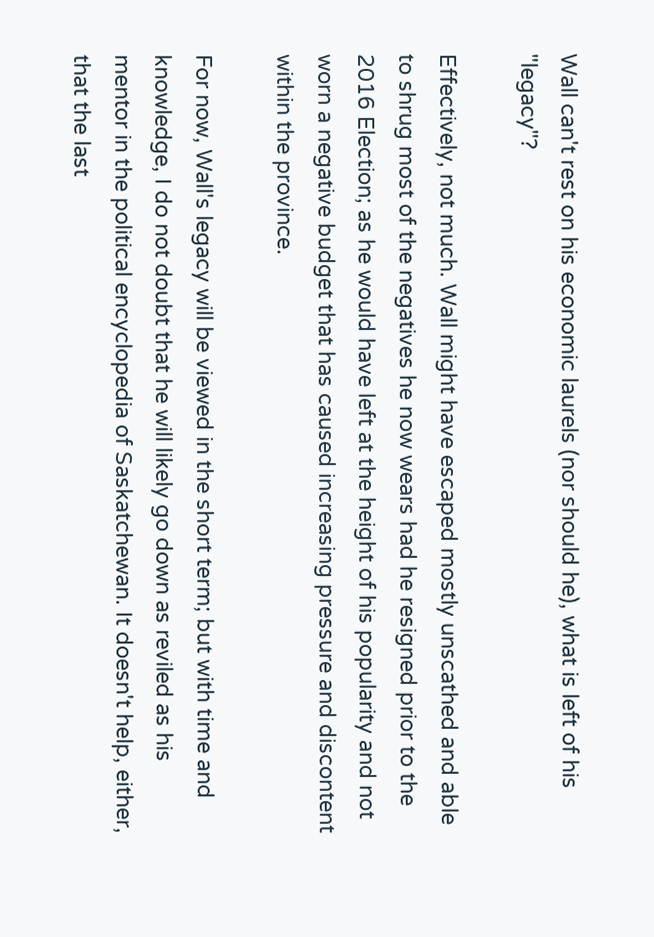Wall can't rest on his economic laurels (nor should he), what is left of his "legacy"?

Effectively, not much. Wall might have escaped mostly unscathed and able to shrug most of the negatives he now wears had he resigned prior to the 2016 Election; as he would have left at the height of his popularity and not worn a negative budget that has caused increasing pressure and discontent within the province.

For now, Wall's legacy will be viewed in the short term; but with time and knowledge, I do not doubt that he will likely go down as reviled as his mentor in the political encyclopedia of Saskatchewan. It doesn't help, either, that the last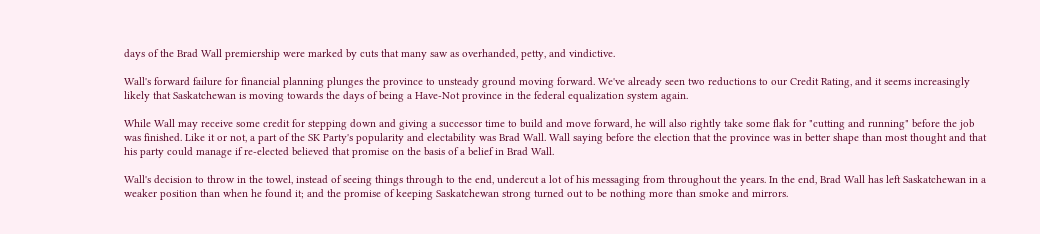days of the Brad Wall premiership were marked by cuts that many saw as overhanded, petty, and vindictive.

Wall's forward failure for financial planning plunges the province to unsteady ground moving forward. We've already seen two reductions to our Credit Rating, and it seems increasingly likely that Saskatchewan is moving towards the days of being a Have-Not province in the federal equalization system again.

While Wall may receive some credit for stepping down and giving a successor time to build and move forward, he will also rightly take some flak for "cutting and running" before the job was finished. Like it or not, a part of the SK Party's popularity and electability was Brad Wall. Wall saying before the election that the province was in better shape than most thought and that his party could manage if re-elected believed that promise on the basis of a belief in Brad Wall.

Wall's decision to throw in the towel, instead of seeing things through to the end, undercut a lot of his messaging from throughout the years. In the end, Brad Wall has left Saskatchewan in a weaker position than when he found it; and the promise of keeping Saskatchewan strong turned out to be nothing more than smoke and mirrors.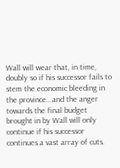Wall will wear that, in time, doubly so if his successor fails to stem the economic bleeding in the province...and the anger towards the final budget brought in by Wall will only continue if his successor continues a vast array of cuts.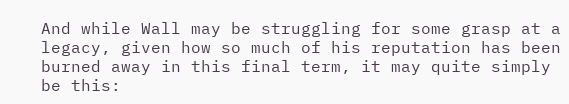And while Wall may be struggling for some grasp at a legacy, given how so much of his reputation has been burned away in this final term, it may quite simply be this: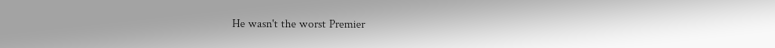He wasn't the worst Premier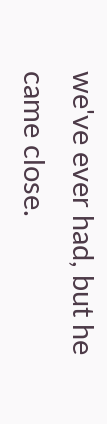we've ever had, but he came close.